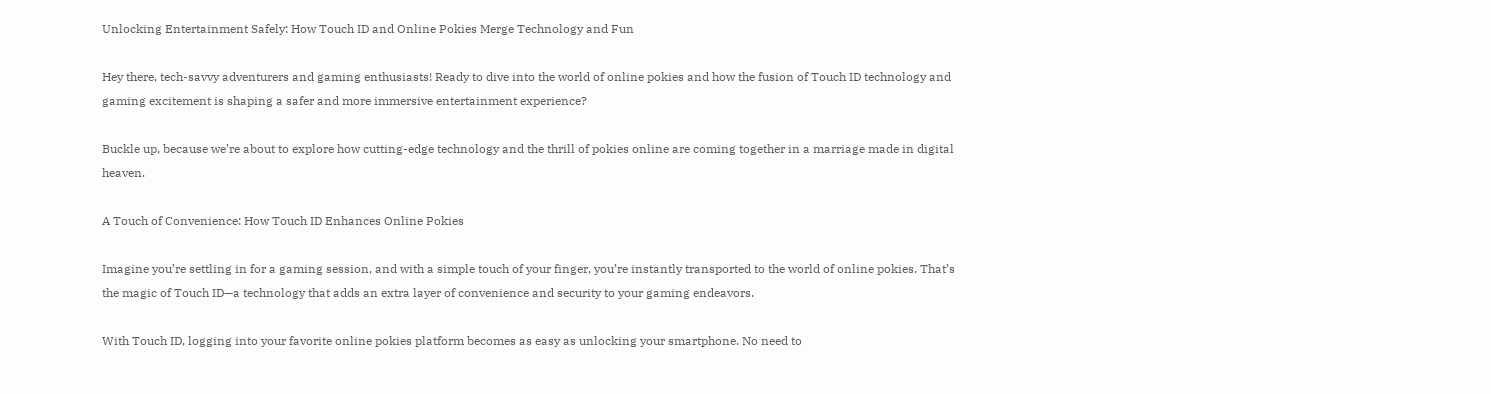Unlocking Entertainment Safely: How Touch ID and Online Pokies Merge Technology and Fun

Hey there, tech-savvy adventurers and gaming enthusiasts! Ready to dive into the world of online pokies and how the fusion of Touch ID technology and gaming excitement is shaping a safer and more immersive entertainment experience?

Buckle up, because we’re about to explore how cutting-edge technology and the thrill of pokies online are coming together in a marriage made in digital heaven.

A Touch of Convenience: How Touch ID Enhances Online Pokies

Imagine you’re settling in for a gaming session, and with a simple touch of your finger, you’re instantly transported to the world of online pokies. That’s the magic of Touch ID—a technology that adds an extra layer of convenience and security to your gaming endeavors.

With Touch ID, logging into your favorite online pokies platform becomes as easy as unlocking your smartphone. No need to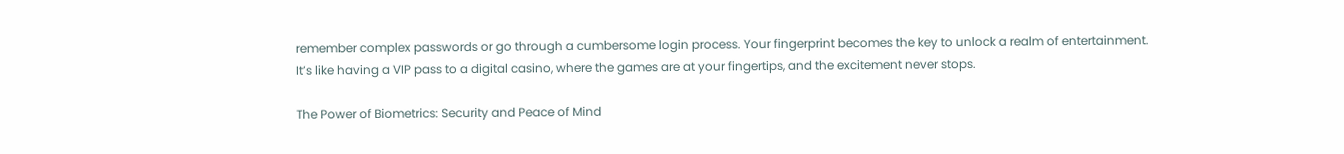remember complex passwords or go through a cumbersome login process. Your fingerprint becomes the key to unlock a realm of entertainment. It’s like having a VIP pass to a digital casino, where the games are at your fingertips, and the excitement never stops.

The Power of Biometrics: Security and Peace of Mind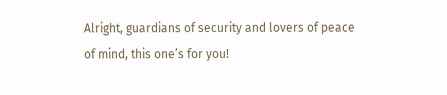Alright, guardians of security and lovers of peace of mind, this one’s for you!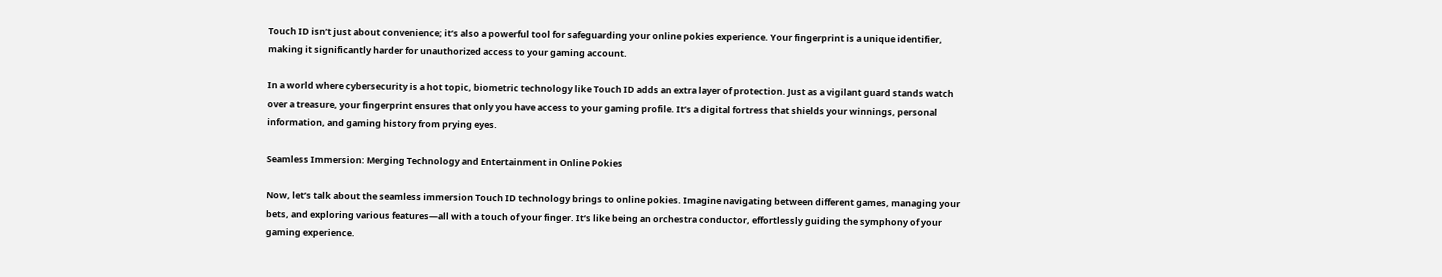Touch ID isn’t just about convenience; it’s also a powerful tool for safeguarding your online pokies experience. Your fingerprint is a unique identifier, making it significantly harder for unauthorized access to your gaming account.

In a world where cybersecurity is a hot topic, biometric technology like Touch ID adds an extra layer of protection. Just as a vigilant guard stands watch over a treasure, your fingerprint ensures that only you have access to your gaming profile. It’s a digital fortress that shields your winnings, personal information, and gaming history from prying eyes.

Seamless Immersion: Merging Technology and Entertainment in Online Pokies

Now, let’s talk about the seamless immersion Touch ID technology brings to online pokies. Imagine navigating between different games, managing your bets, and exploring various features—all with a touch of your finger. It’s like being an orchestra conductor, effortlessly guiding the symphony of your gaming experience.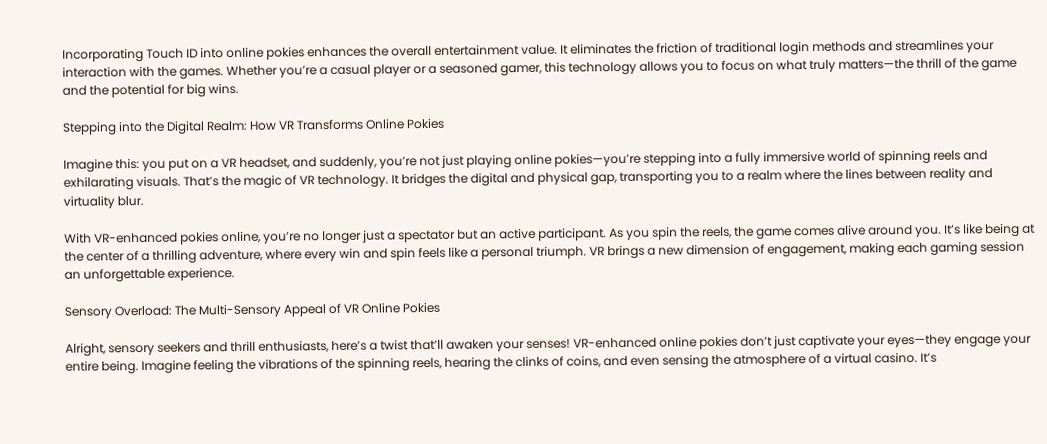Incorporating Touch ID into online pokies enhances the overall entertainment value. It eliminates the friction of traditional login methods and streamlines your interaction with the games. Whether you’re a casual player or a seasoned gamer, this technology allows you to focus on what truly matters—the thrill of the game and the potential for big wins.

Stepping into the Digital Realm: How VR Transforms Online Pokies

Imagine this: you put on a VR headset, and suddenly, you’re not just playing online pokies—you’re stepping into a fully immersive world of spinning reels and exhilarating visuals. That’s the magic of VR technology. It bridges the digital and physical gap, transporting you to a realm where the lines between reality and virtuality blur.

With VR-enhanced pokies online, you’re no longer just a spectator but an active participant. As you spin the reels, the game comes alive around you. It’s like being at the center of a thrilling adventure, where every win and spin feels like a personal triumph. VR brings a new dimension of engagement, making each gaming session an unforgettable experience.

Sensory Overload: The Multi-Sensory Appeal of VR Online Pokies

Alright, sensory seekers and thrill enthusiasts, here’s a twist that’ll awaken your senses! VR-enhanced online pokies don’t just captivate your eyes—they engage your entire being. Imagine feeling the vibrations of the spinning reels, hearing the clinks of coins, and even sensing the atmosphere of a virtual casino. It’s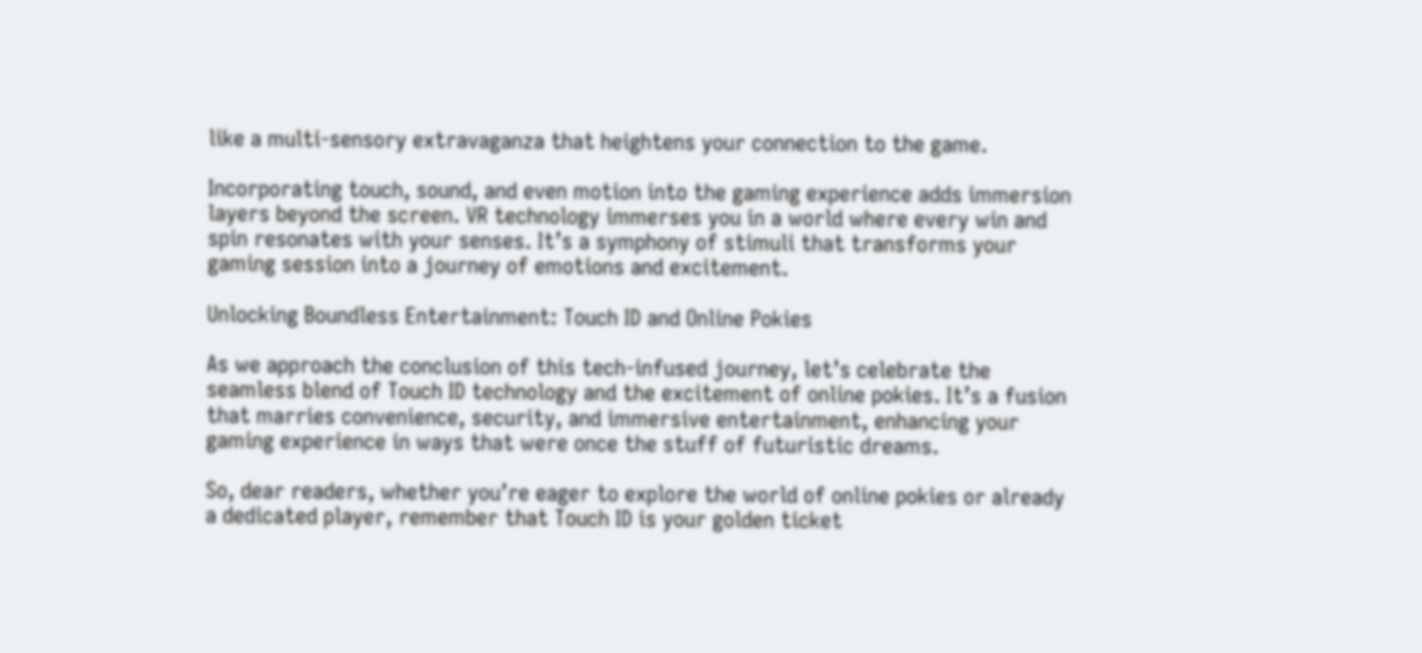like a multi-sensory extravaganza that heightens your connection to the game.

Incorporating touch, sound, and even motion into the gaming experience adds immersion layers beyond the screen. VR technology immerses you in a world where every win and spin resonates with your senses. It’s a symphony of stimuli that transforms your gaming session into a journey of emotions and excitement.

Unlocking Boundless Entertainment: Touch ID and Online Pokies

As we approach the conclusion of this tech-infused journey, let’s celebrate the seamless blend of Touch ID technology and the excitement of online pokies. It’s a fusion that marries convenience, security, and immersive entertainment, enhancing your gaming experience in ways that were once the stuff of futuristic dreams.

So, dear readers, whether you’re eager to explore the world of online pokies or already a dedicated player, remember that Touch ID is your golden ticket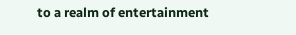to a realm of entertainment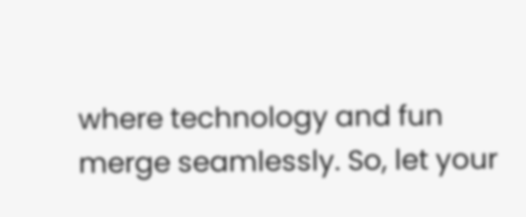where technology and fun merge seamlessly. So, let your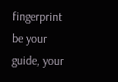fingerprint be your guide, your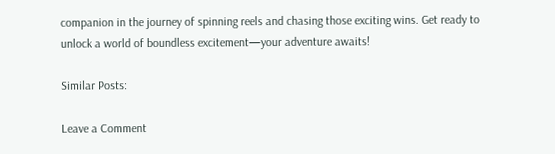companion in the journey of spinning reels and chasing those exciting wins. Get ready to unlock a world of boundless excitement—your adventure awaits!

Similar Posts:

Leave a Comment